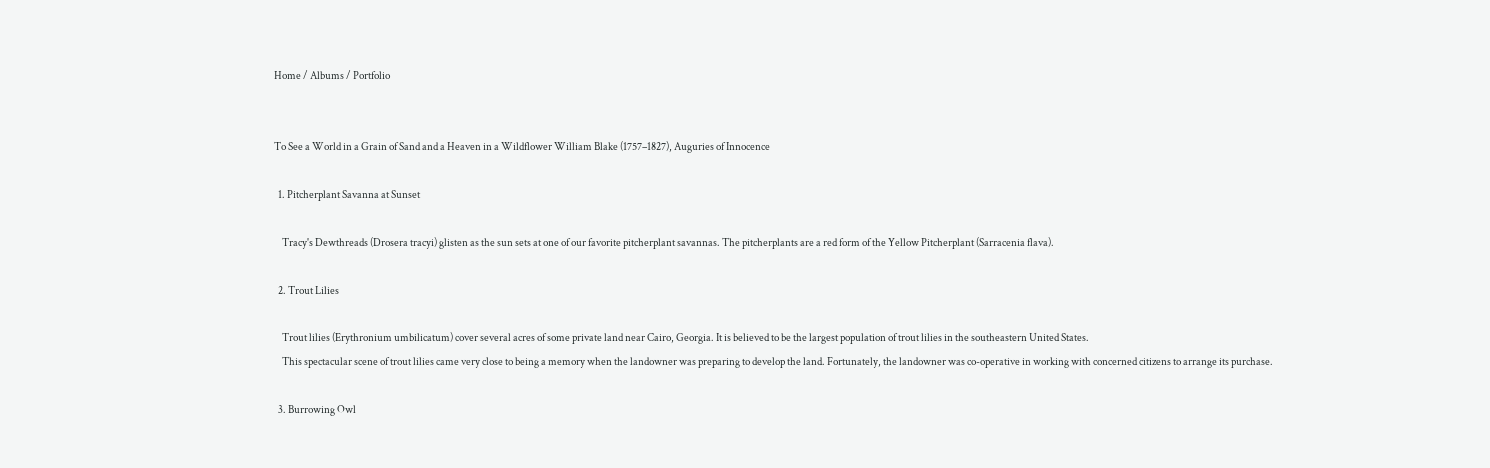Home / Albums / Portfolio


To See a World in a Grain of Sand and a Heaven in a Wildflower William Blake (1757–1827), Auguries of Innocence

  1. Pitcherplant Savanna at Sunset

    Tracy's Dewthreads (Drosera tracyi) glisten as the sun sets at one of our favorite pitcherplant savannas. The pitcherplants are a red form of the Yellow Pitcherplant (Sarracenia flava).

  2. Trout Lilies

    Trout lilies (Erythronium umbilicatum) cover several acres of some private land near Cairo, Georgia. It is believed to be the largest population of trout lilies in the southeastern United States.
    This spectacular scene of trout lilies came very close to being a memory when the landowner was preparing to develop the land. Fortunately, the landowner was co-operative in working with concerned citizens to arrange its purchase.

  3. Burrowing Owl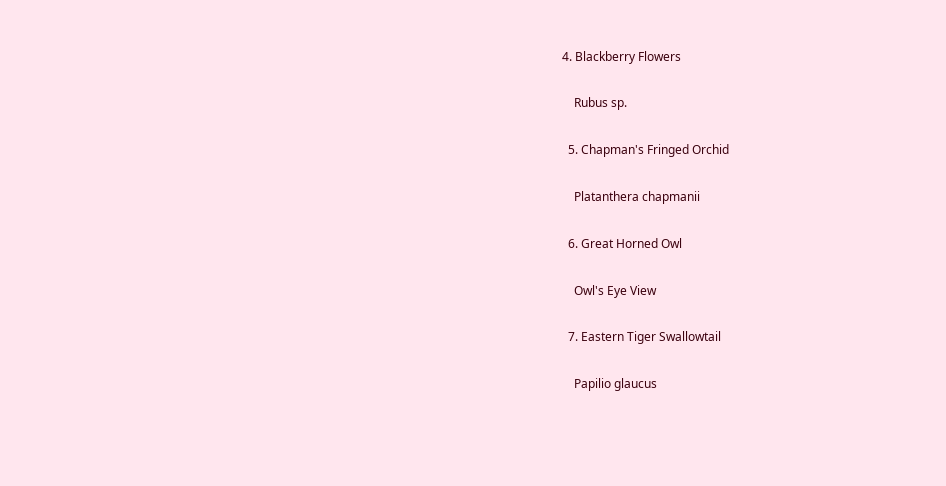4. Blackberry Flowers

    Rubus sp.

  5. Chapman's Fringed Orchid

    Platanthera chapmanii

  6. Great Horned Owl

    Owl's Eye View

  7. Eastern Tiger Swallowtail

    Papilio glaucus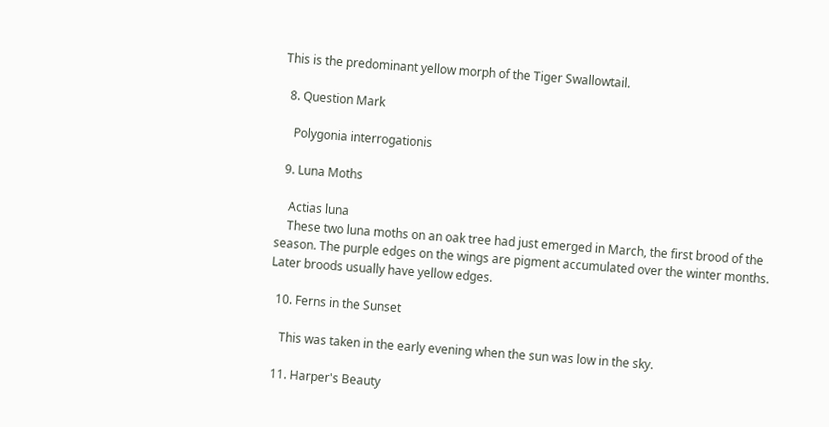This is the predominant yellow morph of the Tiger Swallowtail.

  8. Question Mark

    Polygonia interrogationis

  9. Luna Moths

    Actias luna
    These two luna moths on an oak tree had just emerged in March, the first brood of the season. The purple edges on the wings are pigment accumulated over the winter months. Later broods usually have yellow edges.

  10. Ferns in the Sunset

    This was taken in the early evening when the sun was low in the sky.

  11. Harper's Beauty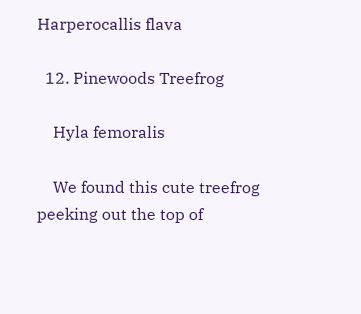Harperocallis flava

  12. Pinewoods Treefrog

    Hyla femoralis

    We found this cute treefrog peeking out the top of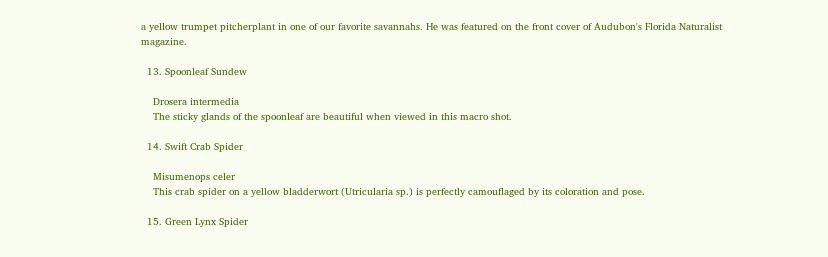a yellow trumpet pitcherplant in one of our favorite savannahs. He was featured on the front cover of Audubon's Florida Naturalist magazine.

  13. Spoonleaf Sundew

    Drosera intermedia
    The sticky glands of the spoonleaf are beautiful when viewed in this macro shot.

  14. Swift Crab Spider

    Misumenops celer
    This crab spider on a yellow bladderwort (Utricularia sp.) is perfectly camouflaged by its coloration and pose.

  15. Green Lynx Spider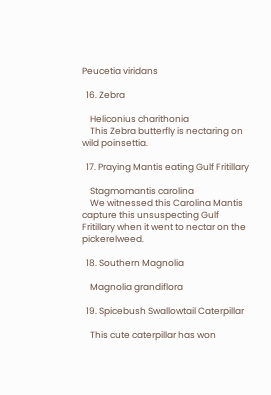Peucetia viridans

  16. Zebra

    Heliconius charithonia
    This Zebra butterfly is nectaring on wild poinsettia.

  17. Praying Mantis eating Gulf Fritillary

    Stagmomantis carolina
    We witnessed this Carolina Mantis capture this unsuspecting Gulf Fritillary when it went to nectar on the pickerelweed.

  18. Southern Magnolia

    Magnolia grandiflora

  19. Spicebush Swallowtail Caterpillar

    This cute caterpillar has won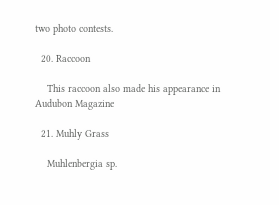two photo contests.

  20. Raccoon

    This raccoon also made his appearance in Audubon Magazine

  21. Muhly Grass

    Muhlenbergia sp.